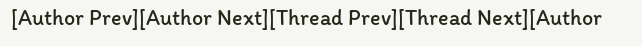[Author Prev][Author Next][Thread Prev][Thread Next][Author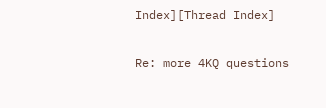Index][Thread Index]

Re: more 4KQ questions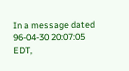In a message dated 96-04-30 20:07:05 EDT,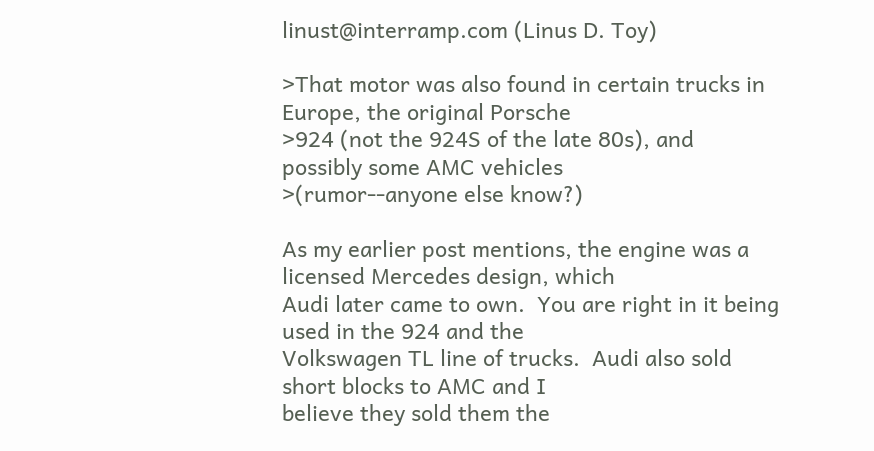linust@interramp.com (Linus D. Toy)

>That motor was also found in certain trucks in Europe, the original Porsche
>924 (not the 924S of the late 80s), and possibly some AMC vehicles
>(rumor--anyone else know?)

As my earlier post mentions, the engine was a licensed Mercedes design, which
Audi later came to own.  You are right in it being used in the 924 and the
Volkswagen TL line of trucks.  Audi also sold short blocks to AMC and I
believe they sold them the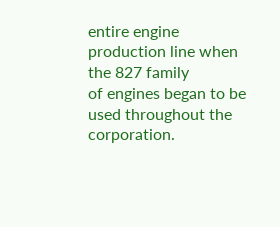entire engine production line when the 827 family
of engines began to be used throughout the corporation.